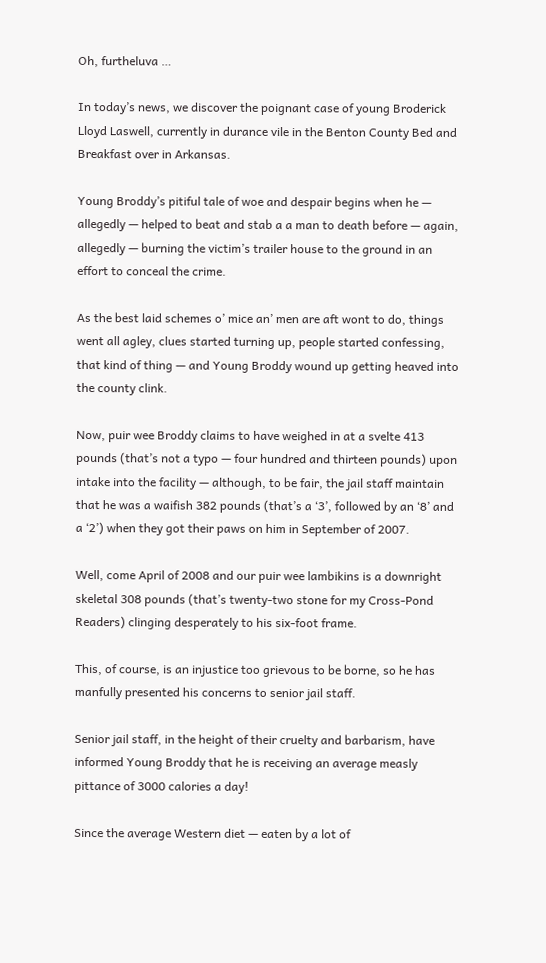Oh, furtheluva …

In today’s news, we discover the poignant case of young Broderick Lloyd Laswell, currently in durance vile in the Benton County Bed and Breakfast over in Arkansas.

Young Broddy’s pitiful tale of woe and despair begins when he — allegedly — helped to beat and stab a a man to death before — again, allegedly — burning the victim’s trailer house to the ground in an effort to conceal the crime.

As the best laid schemes o’ mice an’ men are aft wont to do, things went all agley, clues started turning up, people started confessing, that kind of thing — and Young Broddy wound up getting heaved into the county clink.

Now, puir wee Broddy claims to have weighed in at a svelte 413 pounds (that’s not a typo — four hundred and thirteen pounds) upon intake into the facility — although, to be fair, the jail staff maintain that he was a waifish 382 pounds (that’s a ‘3’, followed by an ‘8’ and a ‘2’) when they got their paws on him in September of 2007.

Well, come April of 2008 and our puir wee lambikins is a downright skeletal 308 pounds (that’s twenty-two stone for my Cross-Pond Readers) clinging desperately to his six-foot frame.

This, of course, is an injustice too grievous to be borne, so he has manfully presented his concerns to senior jail staff.

Senior jail staff, in the height of their cruelty and barbarism, have informed Young Broddy that he is receiving an average measly pittance of 3000 calories a day!

Since the average Western diet — eaten by a lot of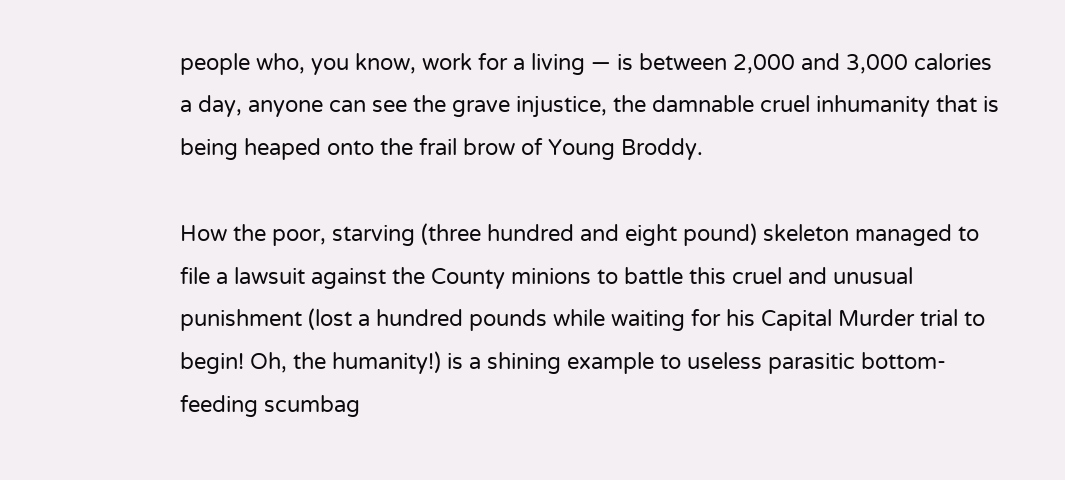people who, you know, work for a living — is between 2,000 and 3,000 calories a day, anyone can see the grave injustice, the damnable cruel inhumanity that is being heaped onto the frail brow of Young Broddy.

How the poor, starving (three hundred and eight pound) skeleton managed to file a lawsuit against the County minions to battle this cruel and unusual punishment (lost a hundred pounds while waiting for his Capital Murder trial to begin! Oh, the humanity!) is a shining example to useless parasitic bottom-feeding scumbag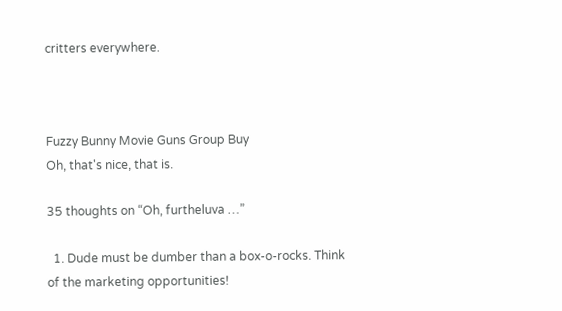critters everywhere.



Fuzzy Bunny Movie Guns Group Buy
Oh, that's nice, that is.

35 thoughts on “Oh, furtheluva …”

  1. Dude must be dumber than a box-o-rocks. Think of the marketing opportunities!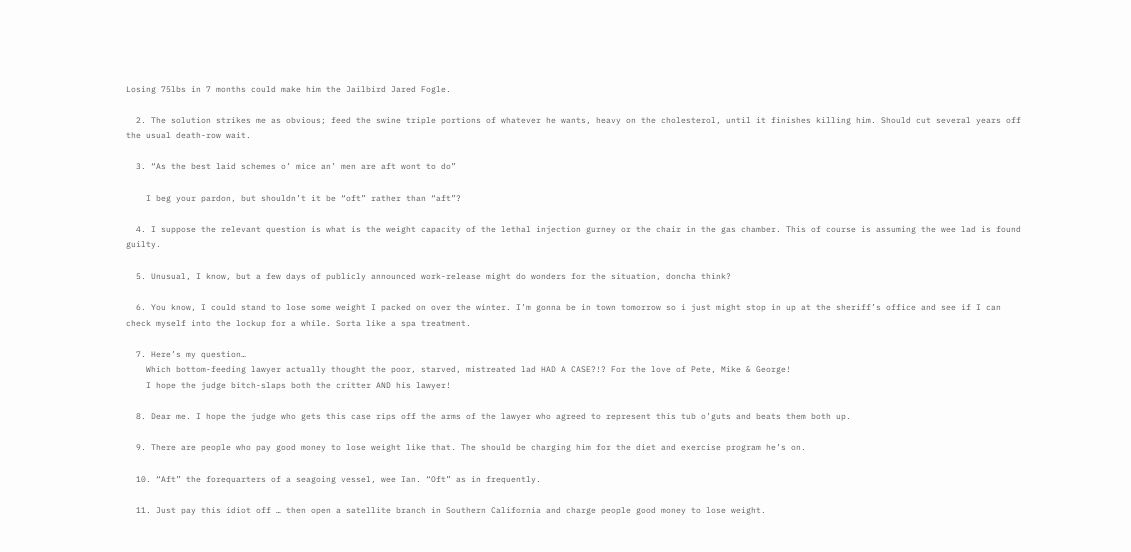Losing 75lbs in 7 months could make him the Jailbird Jared Fogle.

  2. The solution strikes me as obvious; feed the swine triple portions of whatever he wants, heavy on the cholesterol, until it finishes killing him. Should cut several years off the usual death-row wait.

  3. “As the best laid schemes o’ mice an’ men are aft wont to do”

    I beg your pardon, but shouldn’t it be “oft” rather than “aft”?

  4. I suppose the relevant question is what is the weight capacity of the lethal injection gurney or the chair in the gas chamber. This of course is assuming the wee lad is found guilty.

  5. Unusual, I know, but a few days of publicly announced work-release might do wonders for the situation, doncha think?

  6. You know, I could stand to lose some weight I packed on over the winter. I’m gonna be in town tomorrow so i just might stop in up at the sheriff’s office and see if I can check myself into the lockup for a while. Sorta like a spa treatment.

  7. Here’s my question…
    Which bottom-feeding lawyer actually thought the poor, starved, mistreated lad HAD A CASE?!? For the love of Pete, Mike & George!
    I hope the judge bitch-slaps both the critter AND his lawyer!

  8. Dear me. I hope the judge who gets this case rips off the arms of the lawyer who agreed to represent this tub o’guts and beats them both up.

  9. There are people who pay good money to lose weight like that. The should be charging him for the diet and exercise program he’s on.

  10. “Aft” the forequarters of a seagoing vessel, wee Ian. “Oft” as in frequently.

  11. Just pay this idiot off … then open a satellite branch in Southern California and charge people good money to lose weight.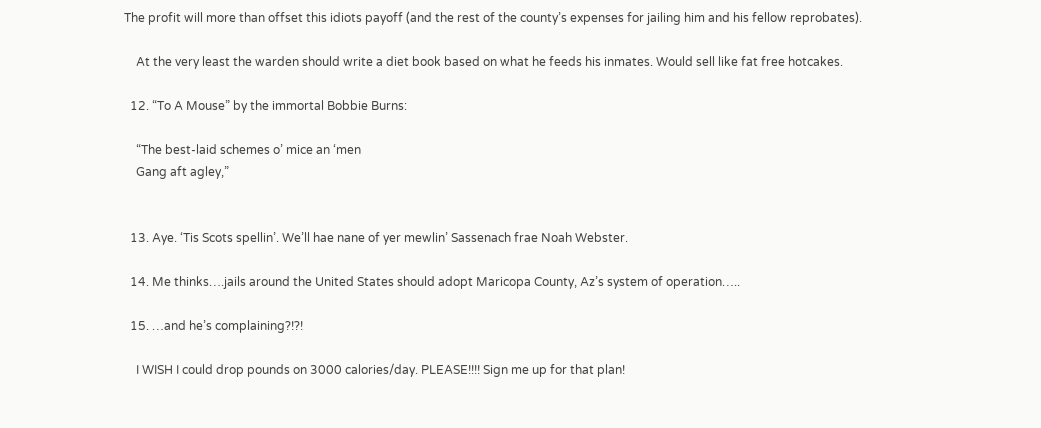The profit will more than offset this idiots payoff (and the rest of the county’s expenses for jailing him and his fellow reprobates).

    At the very least the warden should write a diet book based on what he feeds his inmates. Would sell like fat free hotcakes.

  12. “To A Mouse” by the immortal Bobbie Burns:

    “The best-laid schemes o’ mice an ‘men
    Gang aft agley,”


  13. Aye. ‘Tis Scots spellin’. We’ll hae nane of yer mewlin’ Sassenach frae Noah Webster.

  14. Me thinks….jails around the United States should adopt Maricopa County, Az’s system of operation…..

  15. …and he’s complaining?!?!

    I WISH I could drop pounds on 3000 calories/day. PLEASE!!!! Sign me up for that plan!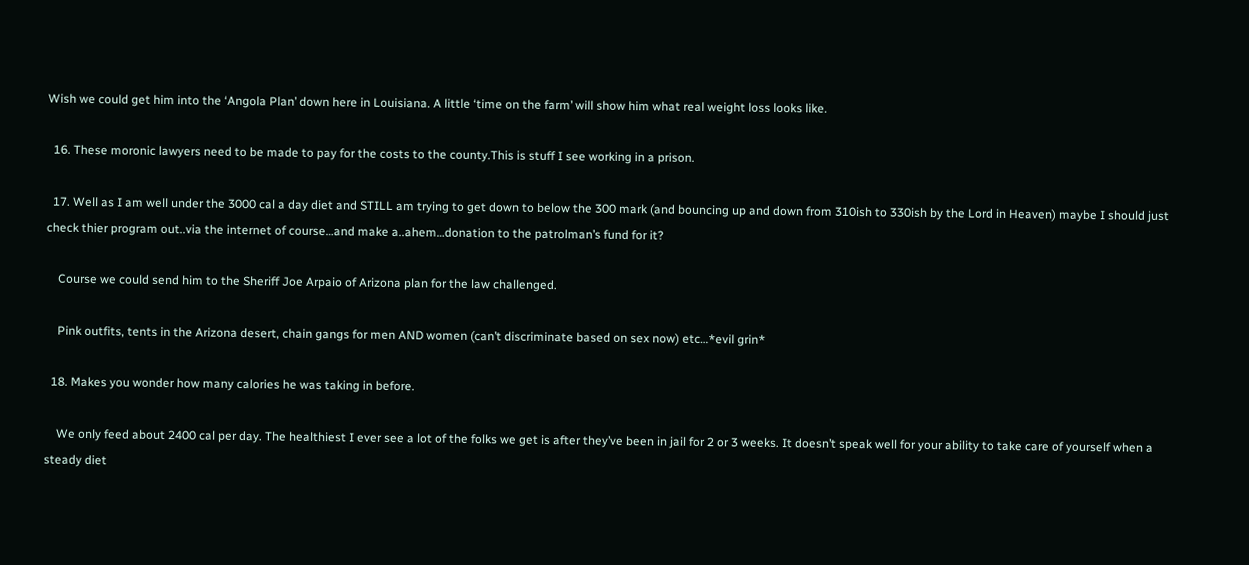Wish we could get him into the ‘Angola Plan’ down here in Louisiana. A little ‘time on the farm’ will show him what real weight loss looks like.

  16. These moronic lawyers need to be made to pay for the costs to the county.This is stuff I see working in a prison.

  17. Well as I am well under the 3000 cal a day diet and STILL am trying to get down to below the 300 mark (and bouncing up and down from 310ish to 330ish by the Lord in Heaven) maybe I should just check thier program out..via the internet of course…and make a..ahem…donation to the patrolman’s fund for it?

    Course we could send him to the Sheriff Joe Arpaio of Arizona plan for the law challenged.

    Pink outfits, tents in the Arizona desert, chain gangs for men AND women (can’t discriminate based on sex now) etc…*evil grin*

  18. Makes you wonder how many calories he was taking in before.

    We only feed about 2400 cal per day. The healthiest I ever see a lot of the folks we get is after they’ve been in jail for 2 or 3 weeks. It doesn’t speak well for your ability to take care of yourself when a steady diet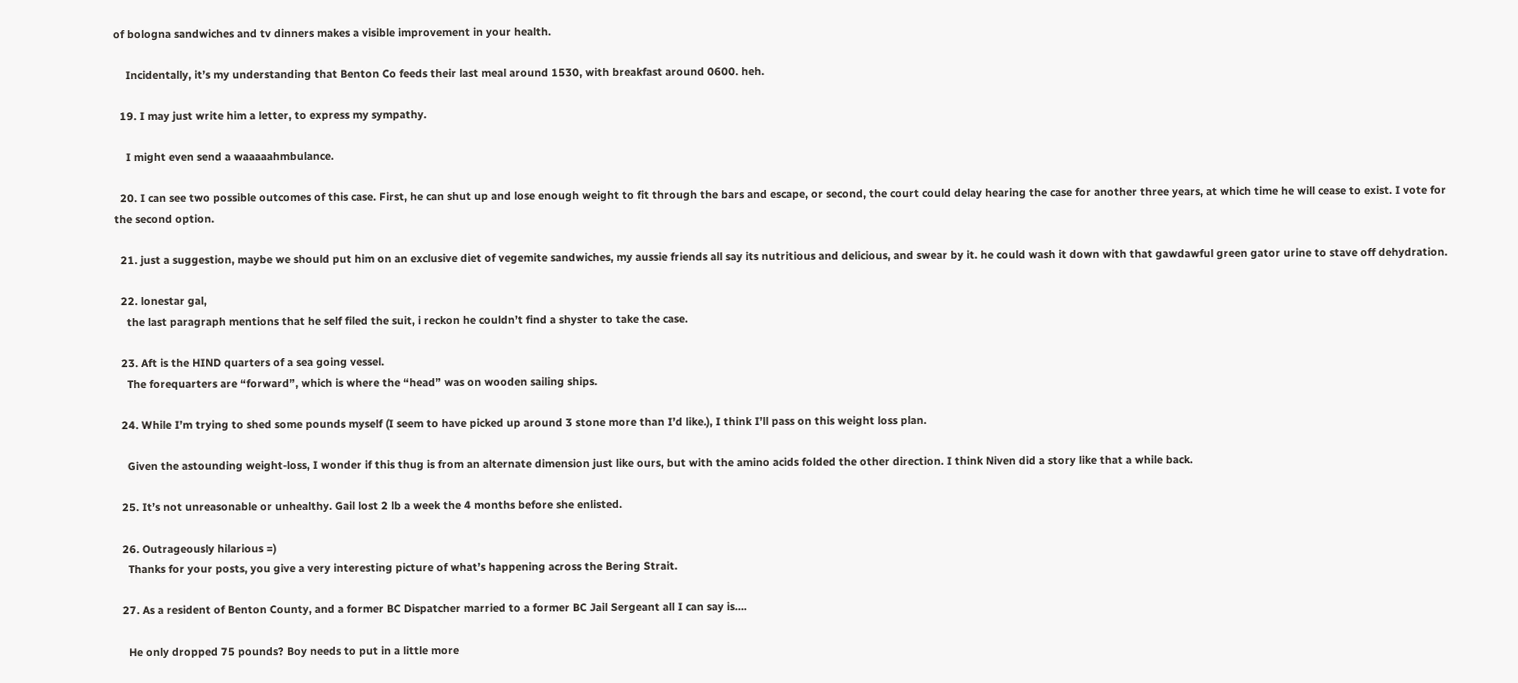of bologna sandwiches and tv dinners makes a visible improvement in your health.

    Incidentally, it’s my understanding that Benton Co feeds their last meal around 1530, with breakfast around 0600. heh.

  19. I may just write him a letter, to express my sympathy.

    I might even send a waaaaahmbulance.

  20. I can see two possible outcomes of this case. First, he can shut up and lose enough weight to fit through the bars and escape, or second, the court could delay hearing the case for another three years, at which time he will cease to exist. I vote for the second option.

  21. just a suggestion, maybe we should put him on an exclusive diet of vegemite sandwiches, my aussie friends all say its nutritious and delicious, and swear by it. he could wash it down with that gawdawful green gator urine to stave off dehydration.

  22. lonestar gal,
    the last paragraph mentions that he self filed the suit, i reckon he couldn’t find a shyster to take the case.

  23. Aft is the HIND quarters of a sea going vessel.
    The forequarters are “forward”, which is where the “head” was on wooden sailing ships.

  24. While I’m trying to shed some pounds myself (I seem to have picked up around 3 stone more than I’d like.), I think I’ll pass on this weight loss plan.

    Given the astounding weight-loss, I wonder if this thug is from an alternate dimension just like ours, but with the amino acids folded the other direction. I think Niven did a story like that a while back.

  25. It’s not unreasonable or unhealthy. Gail lost 2 lb a week the 4 months before she enlisted.

  26. Outrageously hilarious =)
    Thanks for your posts, you give a very interesting picture of what’s happening across the Bering Strait.

  27. As a resident of Benton County, and a former BC Dispatcher married to a former BC Jail Sergeant all I can say is….

    He only dropped 75 pounds? Boy needs to put in a little more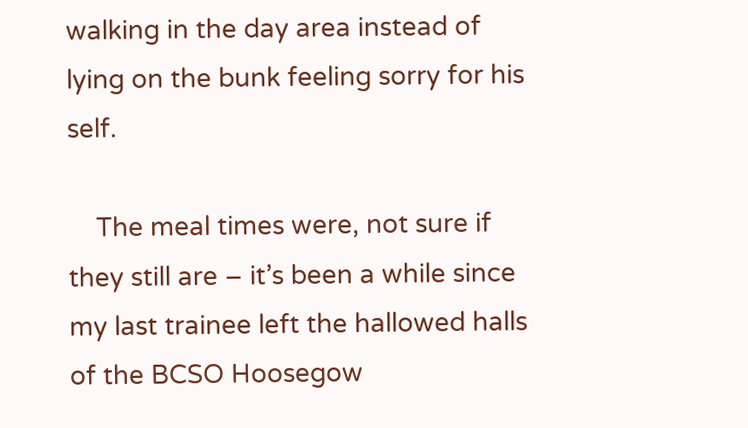walking in the day area instead of lying on the bunk feeling sorry for his self.

    The meal times were, not sure if they still are – it’s been a while since my last trainee left the hallowed halls of the BCSO Hoosegow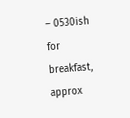– 0530ish for breakfast, approx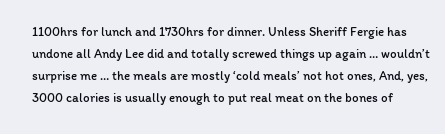1100hrs for lunch and 1730hrs for dinner. Unless Sheriff Fergie has undone all Andy Lee did and totally screwed things up again … wouldn’t surprise me … the meals are mostly ‘cold meals’ not hot ones, And, yes, 3000 calories is usually enough to put real meat on the bones of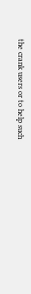the crank users or to help such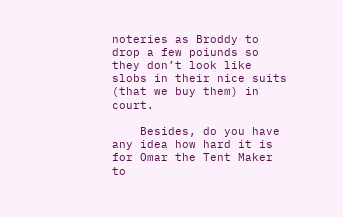noteries as Broddy to drop a few poiunds so they don’t look like slobs in their nice suits (that we buy them) in court.

    Besides, do you have any idea how hard it is for Omar the Tent Maker to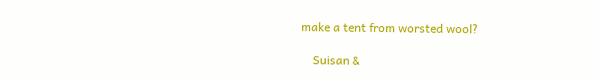make a tent from worsted wool?

    Suisan &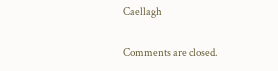Caellagh

Comments are closed.